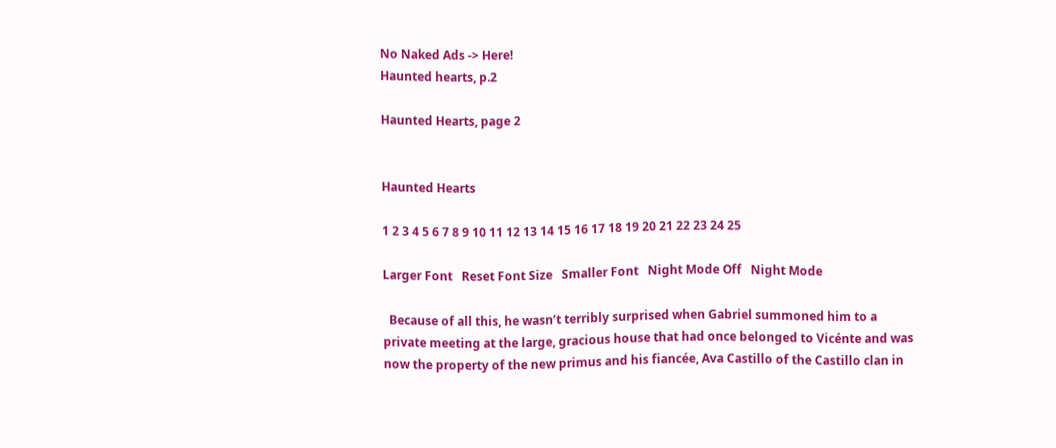No Naked Ads -> Here!
Haunted hearts, p.2

Haunted Hearts, page 2


Haunted Hearts

1 2 3 4 5 6 7 8 9 10 11 12 13 14 15 16 17 18 19 20 21 22 23 24 25

Larger Font   Reset Font Size   Smaller Font   Night Mode Off   Night Mode

  Because of all this, he wasn’t terribly surprised when Gabriel summoned him to a private meeting at the large, gracious house that had once belonged to Vicénte and was now the property of the new primus and his fiancée, Ava Castillo of the Castillo clan in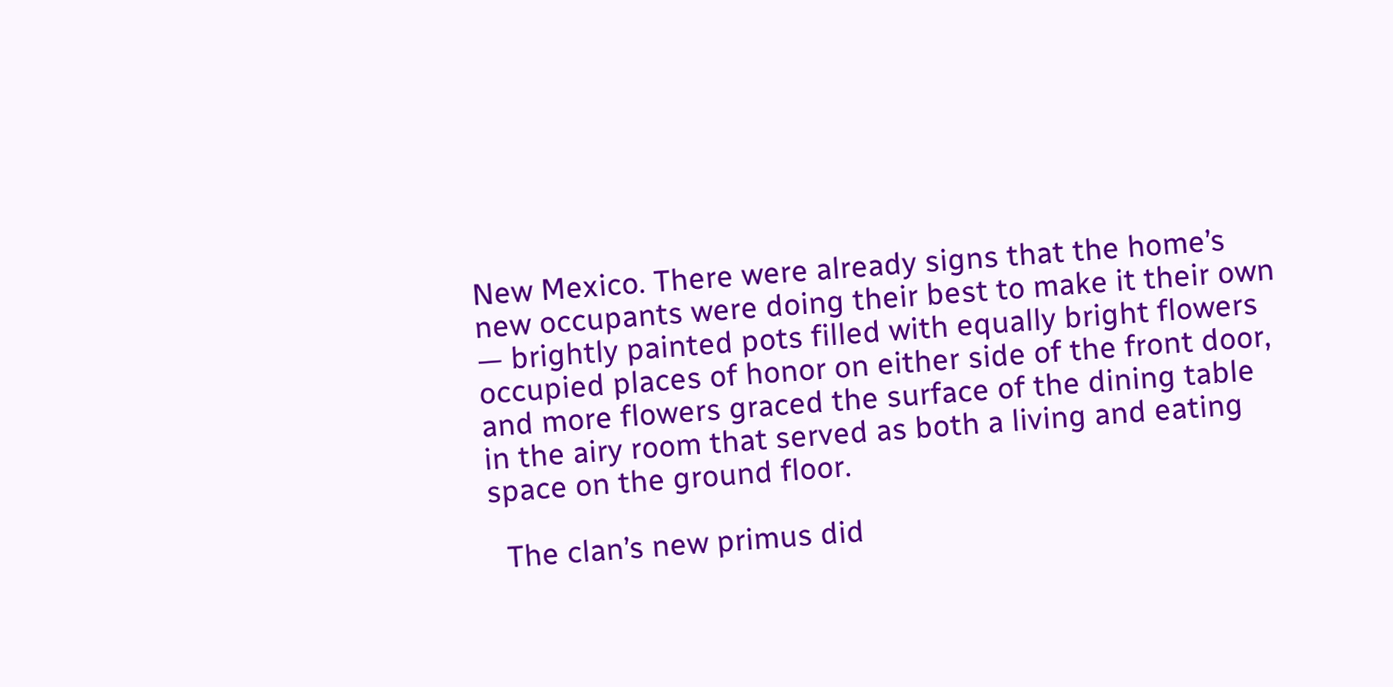New Mexico. There were already signs that the home’s new occupants were doing their best to make it their own — brightly painted pots filled with equally bright flowers occupied places of honor on either side of the front door, and more flowers graced the surface of the dining table in the airy room that served as both a living and eating space on the ground floor.

  The clan’s new primus did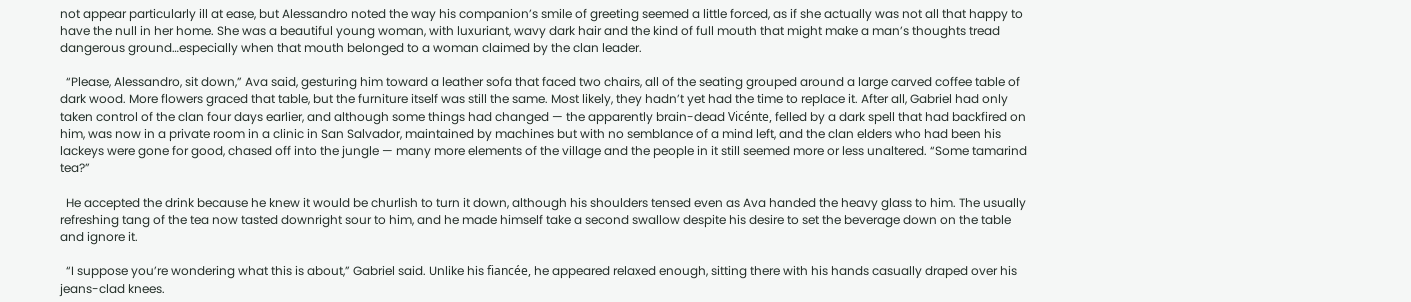not appear particularly ill at ease, but Alessandro noted the way his companion’s smile of greeting seemed a little forced, as if she actually was not all that happy to have the null in her home. She was a beautiful young woman, with luxuriant, wavy dark hair and the kind of full mouth that might make a man’s thoughts tread dangerous ground…especially when that mouth belonged to a woman claimed by the clan leader.

  “Please, Alessandro, sit down,” Ava said, gesturing him toward a leather sofa that faced two chairs, all of the seating grouped around a large carved coffee table of dark wood. More flowers graced that table, but the furniture itself was still the same. Most likely, they hadn’t yet had the time to replace it. After all, Gabriel had only taken control of the clan four days earlier, and although some things had changed — the apparently brain-dead Vicénte, felled by a dark spell that had backfired on him, was now in a private room in a clinic in San Salvador, maintained by machines but with no semblance of a mind left, and the clan elders who had been his lackeys were gone for good, chased off into the jungle — many more elements of the village and the people in it still seemed more or less unaltered. “Some tamarind tea?”

  He accepted the drink because he knew it would be churlish to turn it down, although his shoulders tensed even as Ava handed the heavy glass to him. The usually refreshing tang of the tea now tasted downright sour to him, and he made himself take a second swallow despite his desire to set the beverage down on the table and ignore it.

  “I suppose you’re wondering what this is about,” Gabriel said. Unlike his fiancée, he appeared relaxed enough, sitting there with his hands casually draped over his jeans-clad knees.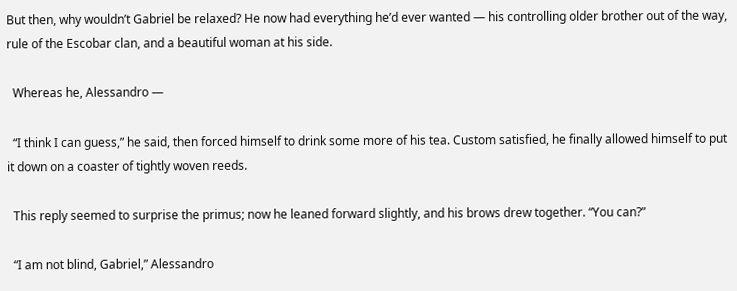But then, why wouldn’t Gabriel be relaxed? He now had everything he’d ever wanted — his controlling older brother out of the way, rule of the Escobar clan, and a beautiful woman at his side.

  Whereas he, Alessandro —

  “I think I can guess,” he said, then forced himself to drink some more of his tea. Custom satisfied, he finally allowed himself to put it down on a coaster of tightly woven reeds.

  This reply seemed to surprise the primus; now he leaned forward slightly, and his brows drew together. “You can?”

  “I am not blind, Gabriel,” Alessandro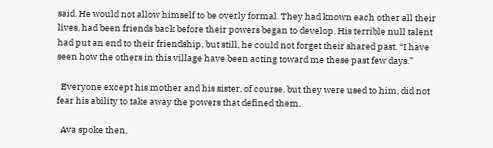said. He would not allow himself to be overly formal. They had known each other all their lives, had been friends back before their powers began to develop. His terrible null talent had put an end to their friendship, but still, he could not forget their shared past. “I have seen how the others in this village have been acting toward me these past few days.”

  Everyone except his mother and his sister, of course, but they were used to him, did not fear his ability to take away the powers that defined them.

  Ava spoke then,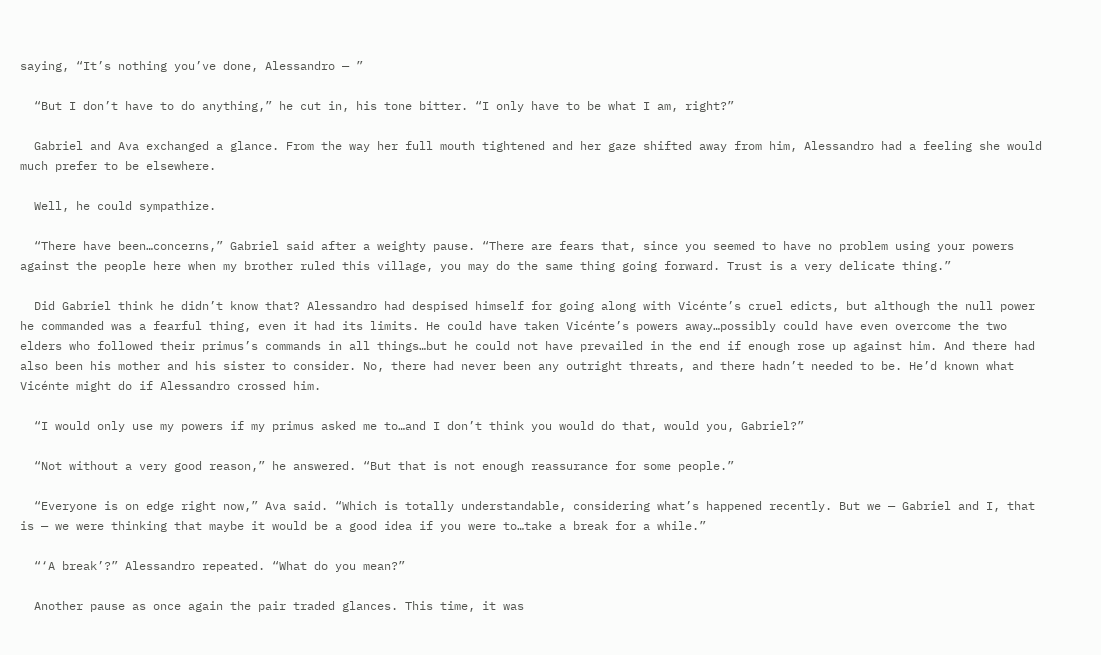saying, “It’s nothing you’ve done, Alessandro — ”

  “But I don’t have to do anything,” he cut in, his tone bitter. “I only have to be what I am, right?”

  Gabriel and Ava exchanged a glance. From the way her full mouth tightened and her gaze shifted away from him, Alessandro had a feeling she would much prefer to be elsewhere.

  Well, he could sympathize.

  “There have been…concerns,” Gabriel said after a weighty pause. “There are fears that, since you seemed to have no problem using your powers against the people here when my brother ruled this village, you may do the same thing going forward. Trust is a very delicate thing.”

  Did Gabriel think he didn’t know that? Alessandro had despised himself for going along with Vicénte’s cruel edicts, but although the null power he commanded was a fearful thing, even it had its limits. He could have taken Vicénte’s powers away…possibly could have even overcome the two elders who followed their primus’s commands in all things…but he could not have prevailed in the end if enough rose up against him. And there had also been his mother and his sister to consider. No, there had never been any outright threats, and there hadn’t needed to be. He’d known what Vicénte might do if Alessandro crossed him.

  “I would only use my powers if my primus asked me to…and I don’t think you would do that, would you, Gabriel?”

  “Not without a very good reason,” he answered. “But that is not enough reassurance for some people.”

  “Everyone is on edge right now,” Ava said. “Which is totally understandable, considering what’s happened recently. But we — Gabriel and I, that is — we were thinking that maybe it would be a good idea if you were to…take a break for a while.”

  “‘A break’?” Alessandro repeated. “What do you mean?”

  Another pause as once again the pair traded glances. This time, it was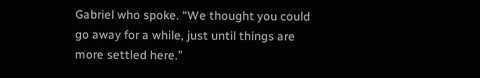Gabriel who spoke. “We thought you could go away for a while, just until things are more settled here.”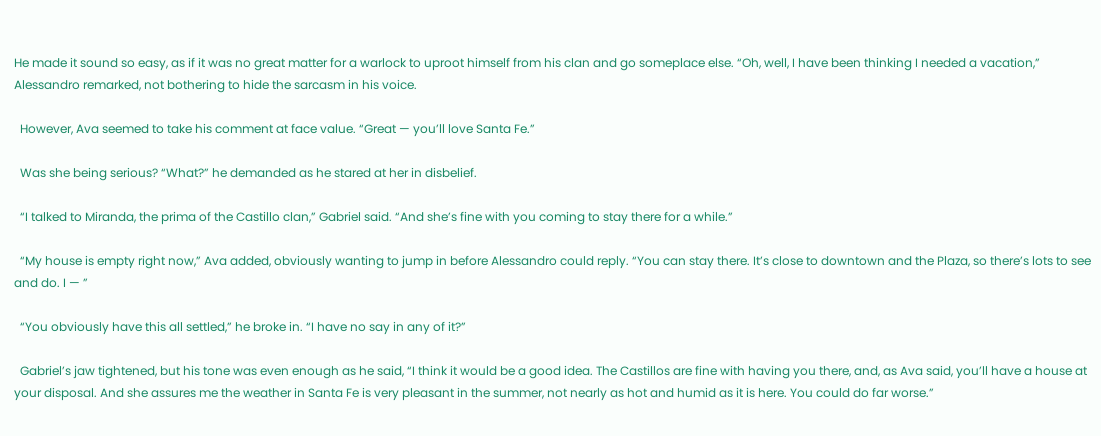He made it sound so easy, as if it was no great matter for a warlock to uproot himself from his clan and go someplace else. “Oh, well, I have been thinking I needed a vacation,” Alessandro remarked, not bothering to hide the sarcasm in his voice.

  However, Ava seemed to take his comment at face value. “Great — you’ll love Santa Fe.”

  Was she being serious? “What?” he demanded as he stared at her in disbelief.

  “I talked to Miranda, the prima of the Castillo clan,” Gabriel said. “And she’s fine with you coming to stay there for a while.”

  “My house is empty right now,” Ava added, obviously wanting to jump in before Alessandro could reply. “You can stay there. It’s close to downtown and the Plaza, so there’s lots to see and do. I — ”

  “You obviously have this all settled,” he broke in. “I have no say in any of it?”

  Gabriel’s jaw tightened, but his tone was even enough as he said, “I think it would be a good idea. The Castillos are fine with having you there, and, as Ava said, you’ll have a house at your disposal. And she assures me the weather in Santa Fe is very pleasant in the summer, not nearly as hot and humid as it is here. You could do far worse.”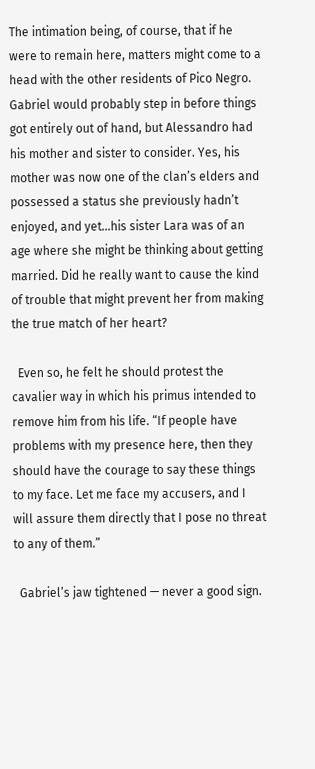The intimation being, of course, that if he were to remain here, matters might come to a head with the other residents of Pico Negro. Gabriel would probably step in before things got entirely out of hand, but Alessandro had his mother and sister to consider. Yes, his mother was now one of the clan’s elders and possessed a status she previously hadn’t enjoyed, and yet…his sister Lara was of an age where she might be thinking about getting married. Did he really want to cause the kind of trouble that might prevent her from making the true match of her heart?

  Even so, he felt he should protest the cavalier way in which his primus intended to remove him from his life. “If people have problems with my presence here, then they should have the courage to say these things to my face. Let me face my accusers, and I will assure them directly that I pose no threat to any of them.”

  Gabriel’s jaw tightened — never a good sign.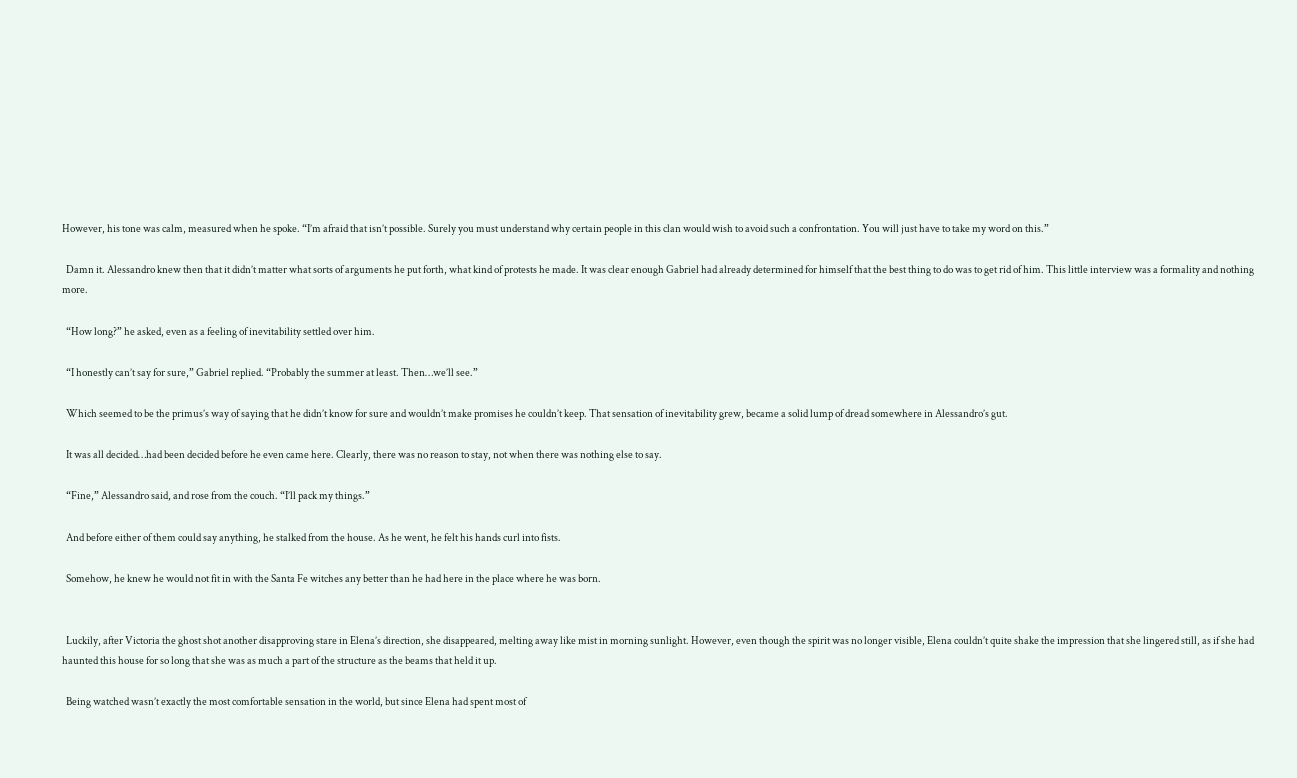However, his tone was calm, measured when he spoke. “I’m afraid that isn’t possible. Surely you must understand why certain people in this clan would wish to avoid such a confrontation. You will just have to take my word on this.”

  Damn it. Alessandro knew then that it didn’t matter what sorts of arguments he put forth, what kind of protests he made. It was clear enough Gabriel had already determined for himself that the best thing to do was to get rid of him. This little interview was a formality and nothing more.

  “How long?” he asked, even as a feeling of inevitability settled over him.

  “I honestly can’t say for sure,” Gabriel replied. “Probably the summer at least. Then…we’ll see.”

  Which seemed to be the primus’s way of saying that he didn’t know for sure and wouldn’t make promises he couldn’t keep. That sensation of inevitability grew, became a solid lump of dread somewhere in Alessandro’s gut.

  It was all decided…had been decided before he even came here. Clearly, there was no reason to stay, not when there was nothing else to say.

  “Fine,” Alessandro said, and rose from the couch. “I’ll pack my things.”

  And before either of them could say anything, he stalked from the house. As he went, he felt his hands curl into fists.

  Somehow, he knew he would not fit in with the Santa Fe witches any better than he had here in the place where he was born.


  Luckily, after Victoria the ghost shot another disapproving stare in Elena’s direction, she disappeared, melting away like mist in morning sunlight. However, even though the spirit was no longer visible, Elena couldn’t quite shake the impression that she lingered still, as if she had haunted this house for so long that she was as much a part of the structure as the beams that held it up.

  Being watched wasn’t exactly the most comfortable sensation in the world, but since Elena had spent most of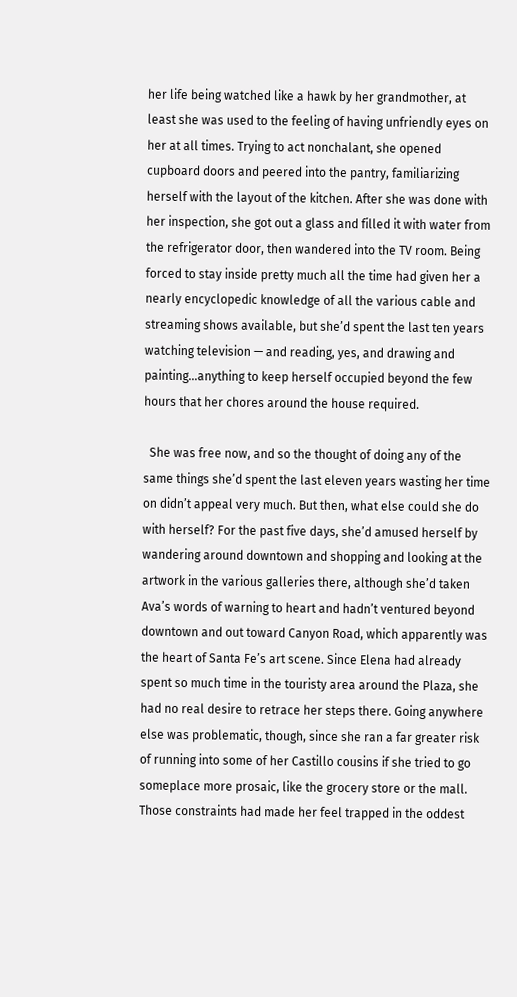her life being watched like a hawk by her grandmother, at least she was used to the feeling of having unfriendly eyes on her at all times. Trying to act nonchalant, she opened cupboard doors and peered into the pantry, familiarizing herself with the layout of the kitchen. After she was done with her inspection, she got out a glass and filled it with water from the refrigerator door, then wandered into the TV room. Being forced to stay inside pretty much all the time had given her a nearly encyclopedic knowledge of all the various cable and streaming shows available, but she’d spent the last ten years watching television — and reading, yes, and drawing and painting…anything to keep herself occupied beyond the few hours that her chores around the house required.

  She was free now, and so the thought of doing any of the same things she’d spent the last eleven years wasting her time on didn’t appeal very much. But then, what else could she do with herself? For the past five days, she’d amused herself by wandering around downtown and shopping and looking at the artwork in the various galleries there, although she’d taken Ava’s words of warning to heart and hadn’t ventured beyond downtown and out toward Canyon Road, which apparently was the heart of Santa Fe’s art scene. Since Elena had already spent so much time in the touristy area around the Plaza, she had no real desire to retrace her steps there. Going anywhere else was problematic, though, since she ran a far greater risk of running into some of her Castillo cousins if she tried to go someplace more prosaic, like the grocery store or the mall. Those constraints had made her feel trapped in the oddest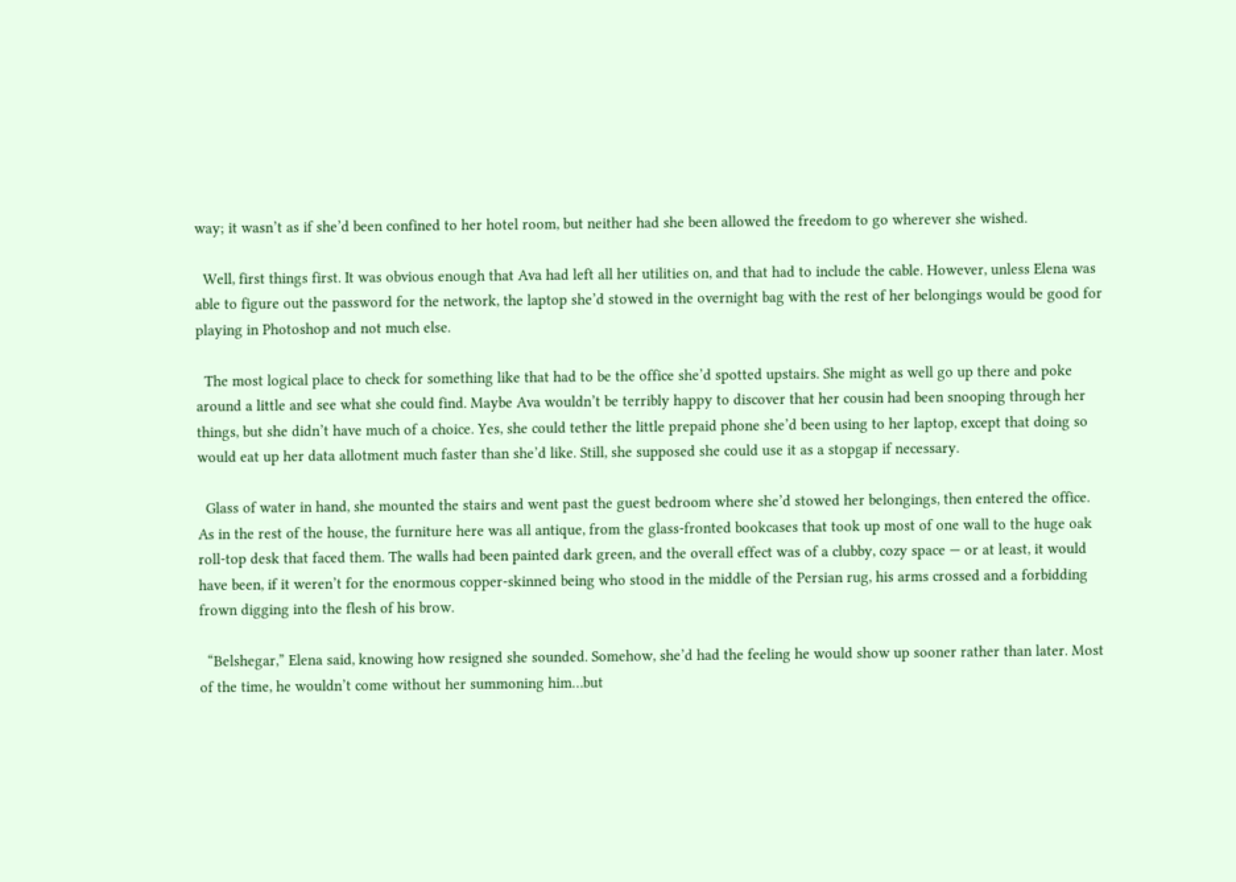way; it wasn’t as if she’d been confined to her hotel room, but neither had she been allowed the freedom to go wherever she wished.

  Well, first things first. It was obvious enough that Ava had left all her utilities on, and that had to include the cable. However, unless Elena was able to figure out the password for the network, the laptop she’d stowed in the overnight bag with the rest of her belongings would be good for playing in Photoshop and not much else.

  The most logical place to check for something like that had to be the office she’d spotted upstairs. She might as well go up there and poke around a little and see what she could find. Maybe Ava wouldn’t be terribly happy to discover that her cousin had been snooping through her things, but she didn’t have much of a choice. Yes, she could tether the little prepaid phone she’d been using to her laptop, except that doing so would eat up her data allotment much faster than she’d like. Still, she supposed she could use it as a stopgap if necessary.

  Glass of water in hand, she mounted the stairs and went past the guest bedroom where she’d stowed her belongings, then entered the office. As in the rest of the house, the furniture here was all antique, from the glass-fronted bookcases that took up most of one wall to the huge oak roll-top desk that faced them. The walls had been painted dark green, and the overall effect was of a clubby, cozy space — or at least, it would have been, if it weren’t for the enormous copper-skinned being who stood in the middle of the Persian rug, his arms crossed and a forbidding frown digging into the flesh of his brow.

  “Belshegar,” Elena said, knowing how resigned she sounded. Somehow, she’d had the feeling he would show up sooner rather than later. Most of the time, he wouldn’t come without her summoning him…but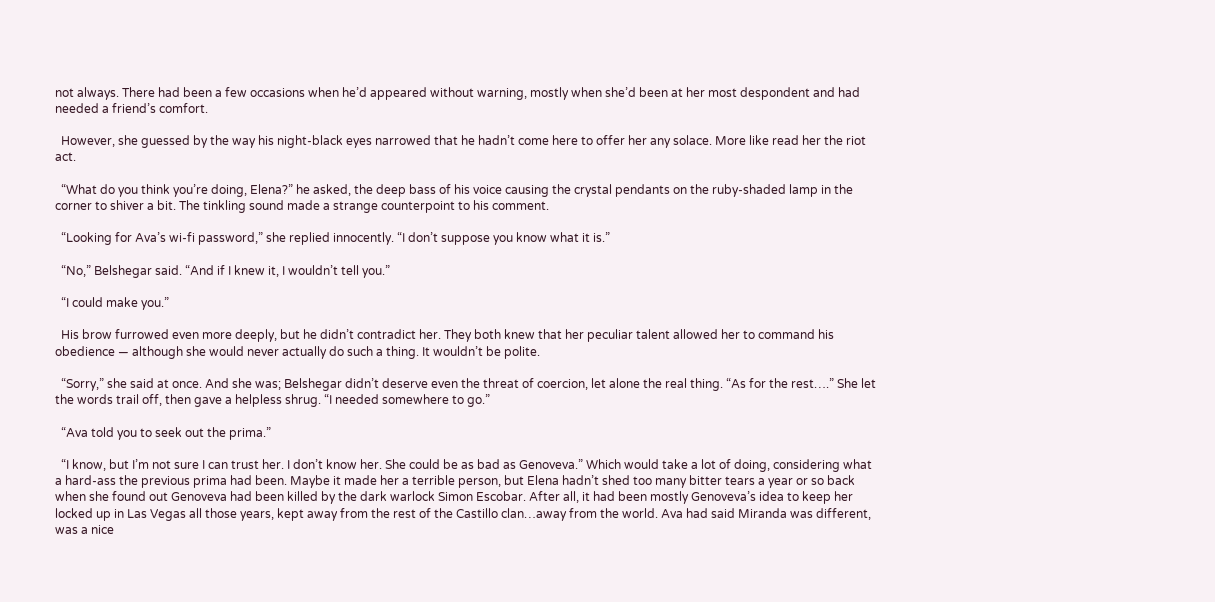not always. There had been a few occasions when he’d appeared without warning, mostly when she’d been at her most despondent and had needed a friend’s comfort.

  However, she guessed by the way his night-black eyes narrowed that he hadn’t come here to offer her any solace. More like read her the riot act.

  “What do you think you’re doing, Elena?” he asked, the deep bass of his voice causing the crystal pendants on the ruby-shaded lamp in the corner to shiver a bit. The tinkling sound made a strange counterpoint to his comment.

  “Looking for Ava’s wi-fi password,” she replied innocently. “I don’t suppose you know what it is.”

  “No,” Belshegar said. “And if I knew it, I wouldn’t tell you.”

  “I could make you.”

  His brow furrowed even more deeply, but he didn’t contradict her. They both knew that her peculiar talent allowed her to command his obedience — although she would never actually do such a thing. It wouldn’t be polite.

  “Sorry,” she said at once. And she was; Belshegar didn’t deserve even the threat of coercion, let alone the real thing. “As for the rest….” She let the words trail off, then gave a helpless shrug. “I needed somewhere to go.”

  “Ava told you to seek out the prima.”

  “I know, but I’m not sure I can trust her. I don’t know her. She could be as bad as Genoveva.” Which would take a lot of doing, considering what a hard-ass the previous prima had been. Maybe it made her a terrible person, but Elena hadn’t shed too many bitter tears a year or so back when she found out Genoveva had been killed by the dark warlock Simon Escobar. After all, it had been mostly Genoveva’s idea to keep her locked up in Las Vegas all those years, kept away from the rest of the Castillo clan…away from the world. Ava had said Miranda was different, was a nice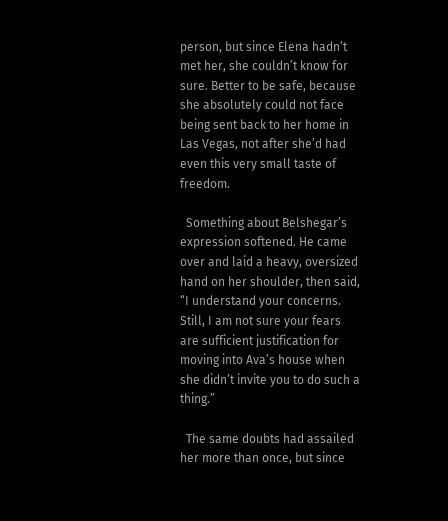person, but since Elena hadn’t met her, she couldn’t know for sure. Better to be safe, because she absolutely could not face being sent back to her home in Las Vegas, not after she’d had even this very small taste of freedom.

  Something about Belshegar’s expression softened. He came over and laid a heavy, oversized hand on her shoulder, then said, “I understand your concerns. Still, I am not sure your fears are sufficient justification for moving into Ava’s house when she didn’t invite you to do such a thing.”

  The same doubts had assailed her more than once, but since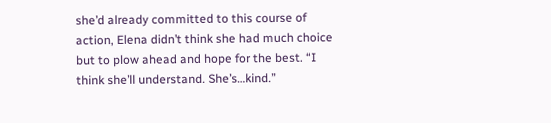she’d already committed to this course of action, Elena didn’t think she had much choice but to plow ahead and hope for the best. “I think she’ll understand. She’s…kind.”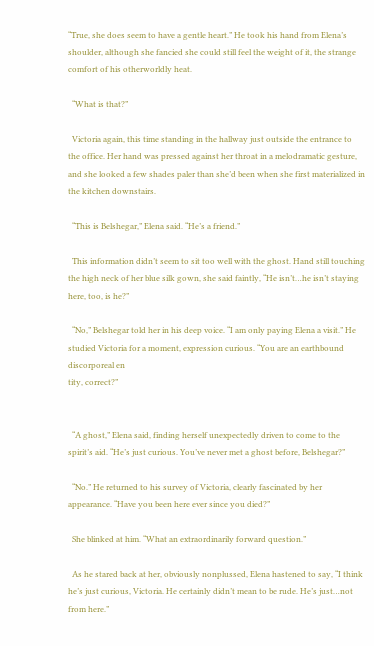“True, she does seem to have a gentle heart.” He took his hand from Elena’s shoulder, although she fancied she could still feel the weight of it, the strange comfort of his otherworldly heat.

  “What is that?”

  Victoria again, this time standing in the hallway just outside the entrance to the office. Her hand was pressed against her throat in a melodramatic gesture, and she looked a few shades paler than she’d been when she first materialized in the kitchen downstairs.

  “This is Belshegar,” Elena said. “He’s a friend.”

  This information didn’t seem to sit too well with the ghost. Hand still touching the high neck of her blue silk gown, she said faintly, “He isn’t…he isn’t staying here, too, is he?”

  “No,” Belshegar told her in his deep voice. “I am only paying Elena a visit.” He studied Victoria for a moment, expression curious. “You are an earthbound discorporeal en
tity, correct?”


  “A ghost,” Elena said, finding herself unexpectedly driven to come to the spirit’s aid. “He’s just curious. You’ve never met a ghost before, Belshegar?”

  “No.” He returned to his survey of Victoria, clearly fascinated by her appearance. “Have you been here ever since you died?”

  She blinked at him. “What an extraordinarily forward question.”

  As he stared back at her, obviously nonplussed, Elena hastened to say, “I think he’s just curious, Victoria. He certainly didn’t mean to be rude. He’s just…not from here.”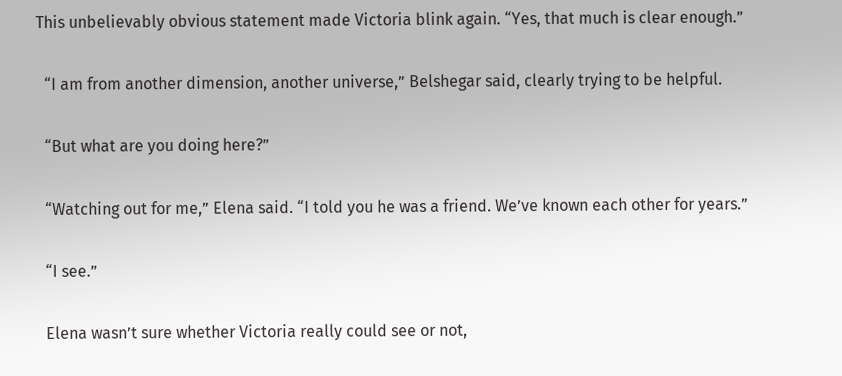This unbelievably obvious statement made Victoria blink again. “Yes, that much is clear enough.”

  “I am from another dimension, another universe,” Belshegar said, clearly trying to be helpful.

  “But what are you doing here?”

  “Watching out for me,” Elena said. “I told you he was a friend. We’ve known each other for years.”

  “I see.”

  Elena wasn’t sure whether Victoria really could see or not,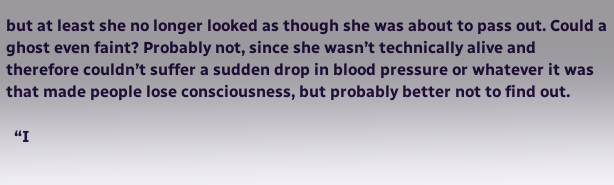but at least she no longer looked as though she was about to pass out. Could a ghost even faint? Probably not, since she wasn’t technically alive and therefore couldn’t suffer a sudden drop in blood pressure or whatever it was that made people lose consciousness, but probably better not to find out.

  “I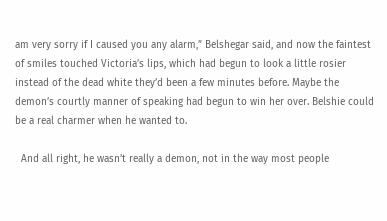am very sorry if I caused you any alarm,” Belshegar said, and now the faintest of smiles touched Victoria’s lips, which had begun to look a little rosier instead of the dead white they’d been a few minutes before. Maybe the demon’s courtly manner of speaking had begun to win her over. Belshie could be a real charmer when he wanted to.

  And all right, he wasn’t really a demon, not in the way most people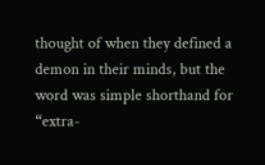thought of when they defined a demon in their minds, but the word was simple shorthand for “extra-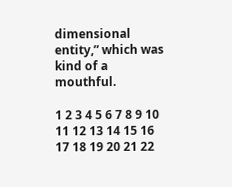dimensional entity,” which was kind of a mouthful.

1 2 3 4 5 6 7 8 9 10 11 12 13 14 15 16 17 18 19 20 21 22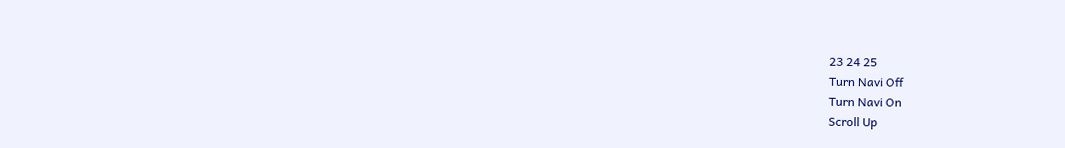23 24 25
Turn Navi Off
Turn Navi On
Scroll Up